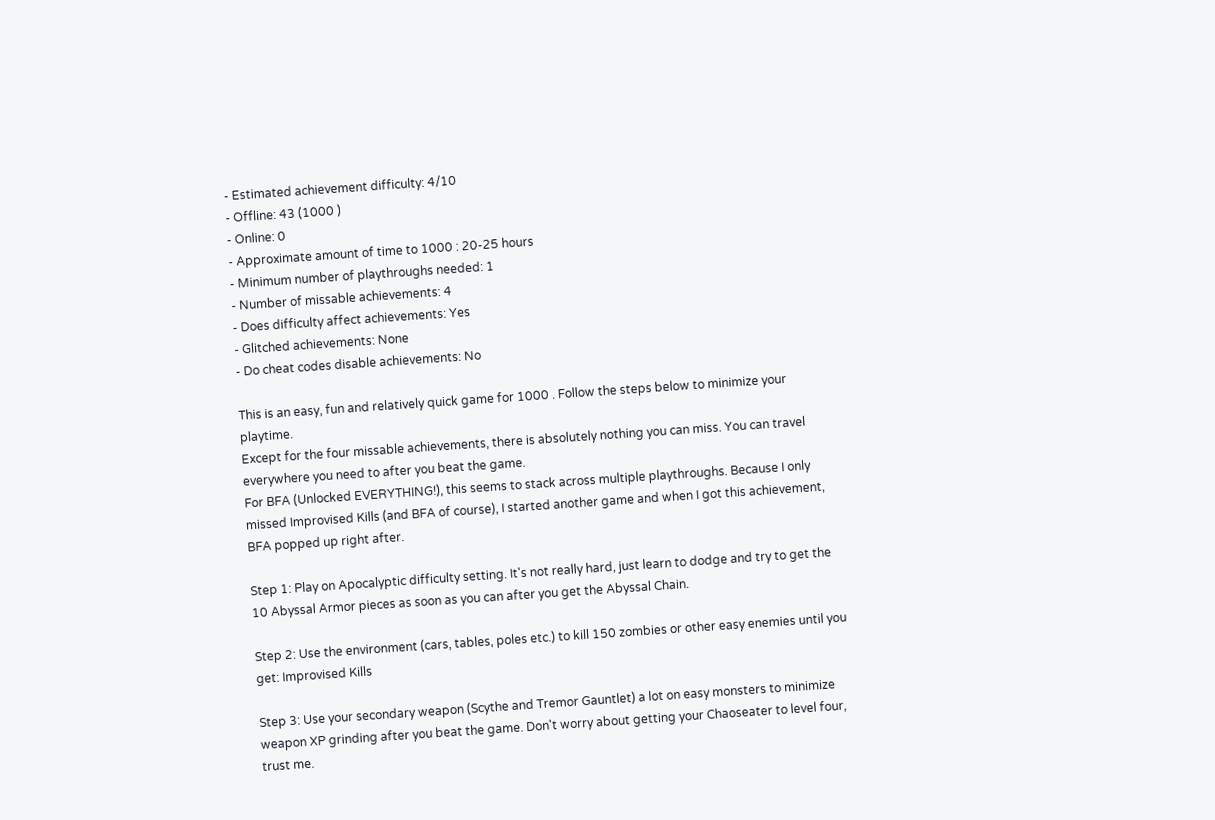- Estimated achievement difficulty: 4/10
- Offline: 43 (1000 )
- Online: 0
- Approximate amount of time to 1000 : 20-25 hours
- Minimum number of playthroughs needed: 1
- Number of missable achievements: 4
- Does difficulty affect achievements: Yes
- Glitched achievements: None
- Do cheat codes disable achievements: No

This is an easy, fun and relatively quick game for 1000 . Follow the steps below to minimize your playtime.
Except for the four missable achievements, there is absolutely nothing you can miss. You can travel everywhere you need to after you beat the game.
For BFA (Unlocked EVERYTHING!), this seems to stack across multiple playthroughs. Because I only missed Improvised Kills (and BFA of course), I started another game and when I got this achievement, BFA popped up right after.

Step 1: Play on Apocalyptic difficulty setting. It's not really hard, just learn to dodge and try to get the 10 Abyssal Armor pieces as soon as you can after you get the Abyssal Chain.

Step 2: Use the environment (cars, tables, poles etc.) to kill 150 zombies or other easy enemies until you get: Improvised Kills

Step 3: Use your secondary weapon (Scythe and Tremor Gauntlet) a lot on easy monsters to minimize weapon XP grinding after you beat the game. Don't worry about getting your Chaoseater to level four, trust me.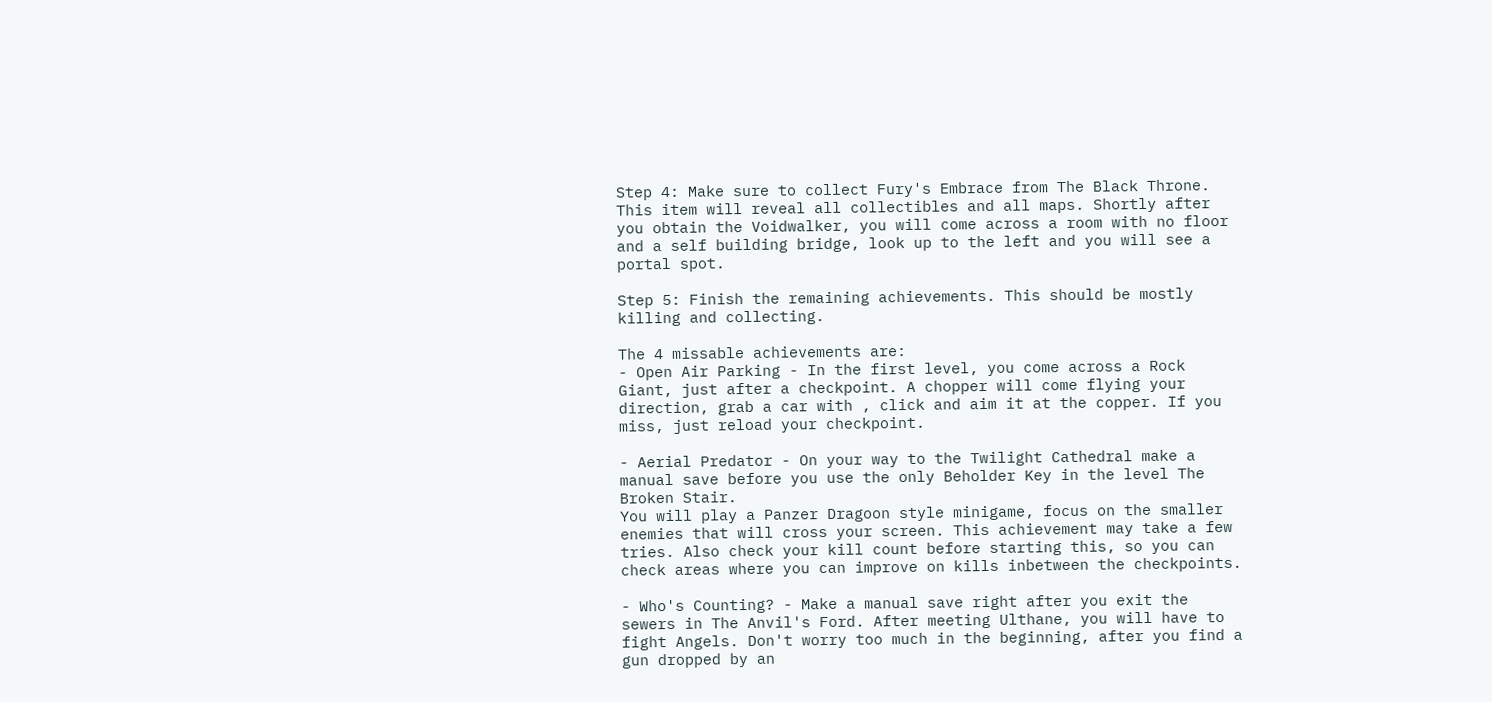Step 4: Make sure to collect Fury's Embrace from The Black Throne. This item will reveal all collectibles and all maps. Shortly after you obtain the Voidwalker, you will come across a room with no floor and a self building bridge, look up to the left and you will see a portal spot.

Step 5: Finish the remaining achievements. This should be mostly killing and collecting.

The 4 missable achievements are:
- Open Air Parking - In the first level, you come across a Rock Giant, just after a checkpoint. A chopper will come flying your direction, grab a car with , click and aim it at the copper. If you miss, just reload your checkpoint.

- Aerial Predator - On your way to the Twilight Cathedral make a manual save before you use the only Beholder Key in the level The Broken Stair.
You will play a Panzer Dragoon style minigame, focus on the smaller enemies that will cross your screen. This achievement may take a few tries. Also check your kill count before starting this, so you can check areas where you can improve on kills inbetween the checkpoints.

- Who's Counting? - Make a manual save right after you exit the sewers in The Anvil's Ford. After meeting Ulthane, you will have to fight Angels. Don't worry too much in the beginning, after you find a gun dropped by an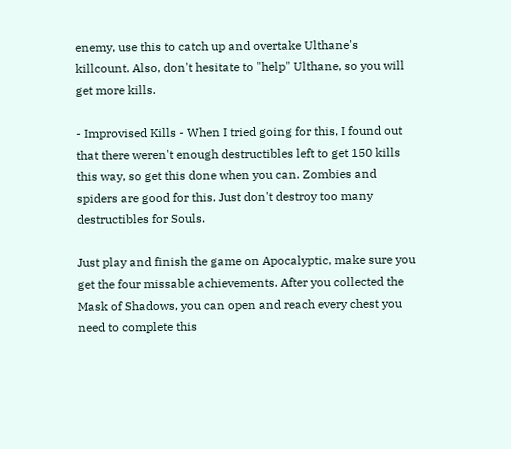enemy, use this to catch up and overtake Ulthane's killcount. Also, don't hesitate to "help" Ulthane, so you will get more kills.

- Improvised Kills - When I tried going for this, I found out that there weren't enough destructibles left to get 150 kills this way, so get this done when you can. Zombies and spiders are good for this. Just don't destroy too many destructibles for Souls.

Just play and finish the game on Apocalyptic, make sure you get the four missable achievements. After you collected the Mask of Shadows, you can open and reach every chest you need to complete this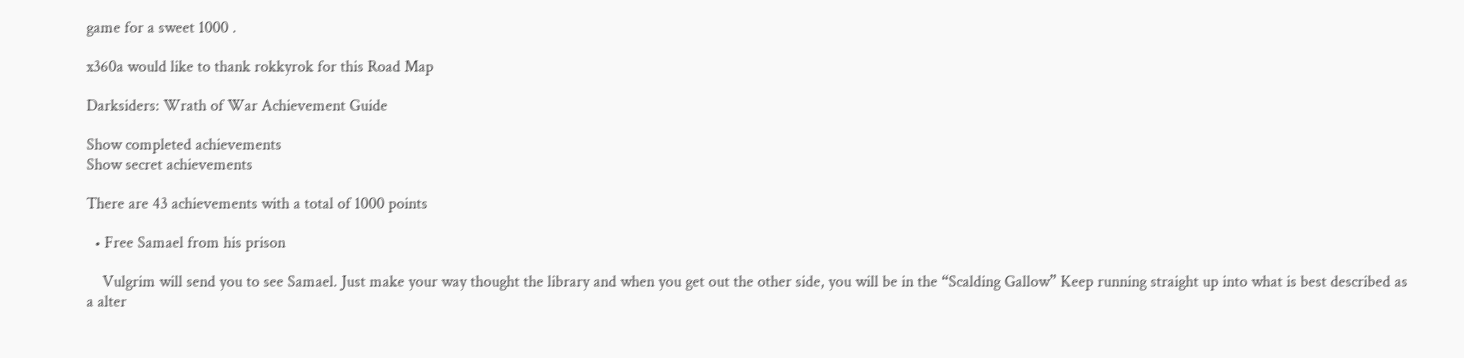game for a sweet 1000 .

x360a would like to thank rokkyrok for this Road Map

Darksiders: Wrath of War Achievement Guide

Show completed achievements
Show secret achievements

There are 43 achievements with a total of 1000 points

  • Free Samael from his prison

    Vulgrim will send you to see Samael. Just make your way thought the library and when you get out the other side, you will be in the “Scalding Gallow” Keep running straight up into what is best described as a alter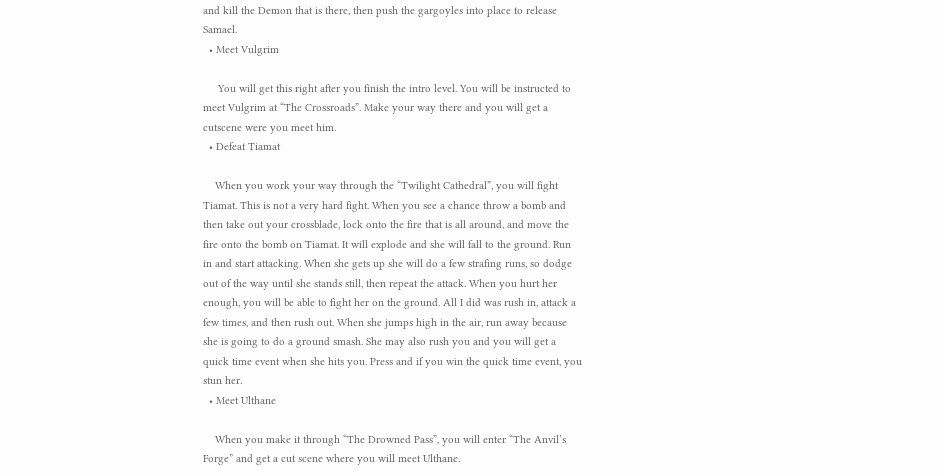and kill the Demon that is there, then push the gargoyles into place to release Samael.
  • Meet Vulgrim

     You will get this right after you finish the intro level. You will be instructed to meet Vulgrim at “The Crossroads”. Make your way there and you will get a cutscene were you meet him.
  • Defeat Tiamat

    When you work your way through the “Twilight Cathedral”, you will fight Tiamat. This is not a very hard fight. When you see a chance throw a bomb and then take out your crossblade, lock onto the fire that is all around, and move the fire onto the bomb on Tiamat. It will explode and she will fall to the ground. Run in and start attacking. When she gets up she will do a few strafing runs, so dodge out of the way until she stands still, then repeat the attack. When you hurt her enough, you will be able to fight her on the ground. All I did was rush in, attack a few times, and then rush out. When she jumps high in the air, run away because she is going to do a ground smash. She may also rush you and you will get a quick time event when she hits you. Press and if you win the quick time event, you stun her.
  • Meet Ulthane

    When you make it through “The Drowned Pass”, you will enter “The Anvil’s Forge” and get a cut scene where you will meet Ulthane.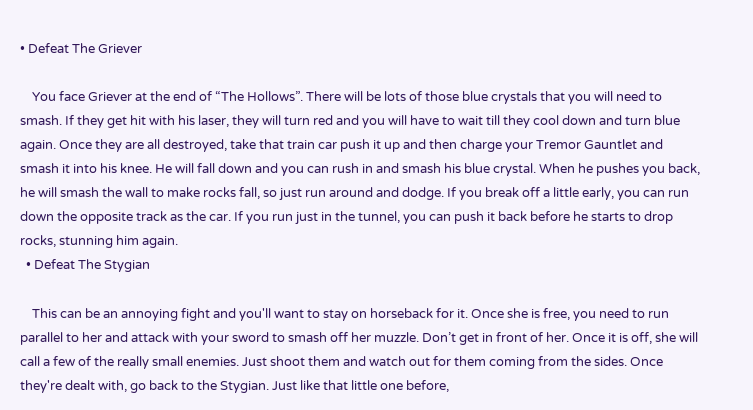• Defeat The Griever

    You face Griever at the end of “The Hollows”. There will be lots of those blue crystals that you will need to smash. If they get hit with his laser, they will turn red and you will have to wait till they cool down and turn blue again. Once they are all destroyed, take that train car push it up and then charge your Tremor Gauntlet and smash it into his knee. He will fall down and you can rush in and smash his blue crystal. When he pushes you back, he will smash the wall to make rocks fall, so just run around and dodge. If you break off a little early, you can run down the opposite track as the car. If you run just in the tunnel, you can push it back before he starts to drop rocks, stunning him again.
  • Defeat The Stygian

    This can be an annoying fight and you'll want to stay on horseback for it. Once she is free, you need to run parallel to her and attack with your sword to smash off her muzzle. Don’t get in front of her. Once it is off, she will call a few of the really small enemies. Just shoot them and watch out for them coming from the sides. Once they're dealt with, go back to the Stygian. Just like that little one before,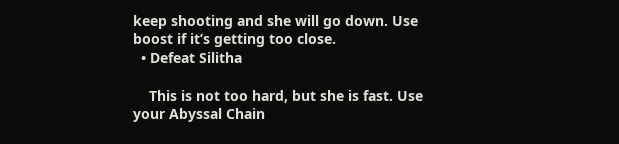keep shooting and she will go down. Use boost if it’s getting too close.
  • Defeat Silitha

    This is not too hard, but she is fast. Use your Abyssal Chain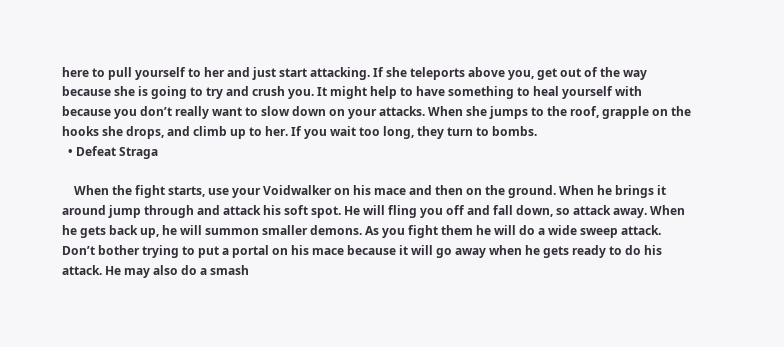here to pull yourself to her and just start attacking. If she teleports above you, get out of the way because she is going to try and crush you. It might help to have something to heal yourself with because you don’t really want to slow down on your attacks. When she jumps to the roof, grapple on the hooks she drops, and climb up to her. If you wait too long, they turn to bombs.
  • Defeat Straga

    When the fight starts, use your Voidwalker on his mace and then on the ground. When he brings it around jump through and attack his soft spot. He will fling you off and fall down, so attack away. When he gets back up, he will summon smaller demons. As you fight them he will do a wide sweep attack. Don’t bother trying to put a portal on his mace because it will go away when he gets ready to do his attack. He may also do a smash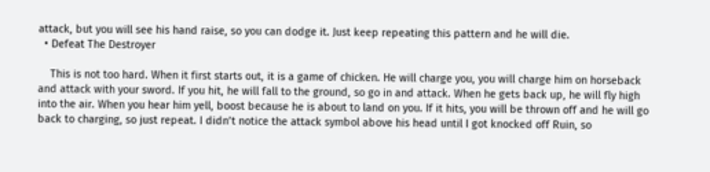attack, but you will see his hand raise, so you can dodge it. Just keep repeating this pattern and he will die.
  • Defeat The Destroyer

    This is not too hard. When it first starts out, it is a game of chicken. He will charge you, you will charge him on horseback and attack with your sword. If you hit, he will fall to the ground, so go in and attack. When he gets back up, he will fly high into the air. When you hear him yell, boost because he is about to land on you. If it hits, you will be thrown off and he will go back to charging, so just repeat. I didn’t notice the attack symbol above his head until I got knocked off Ruin, so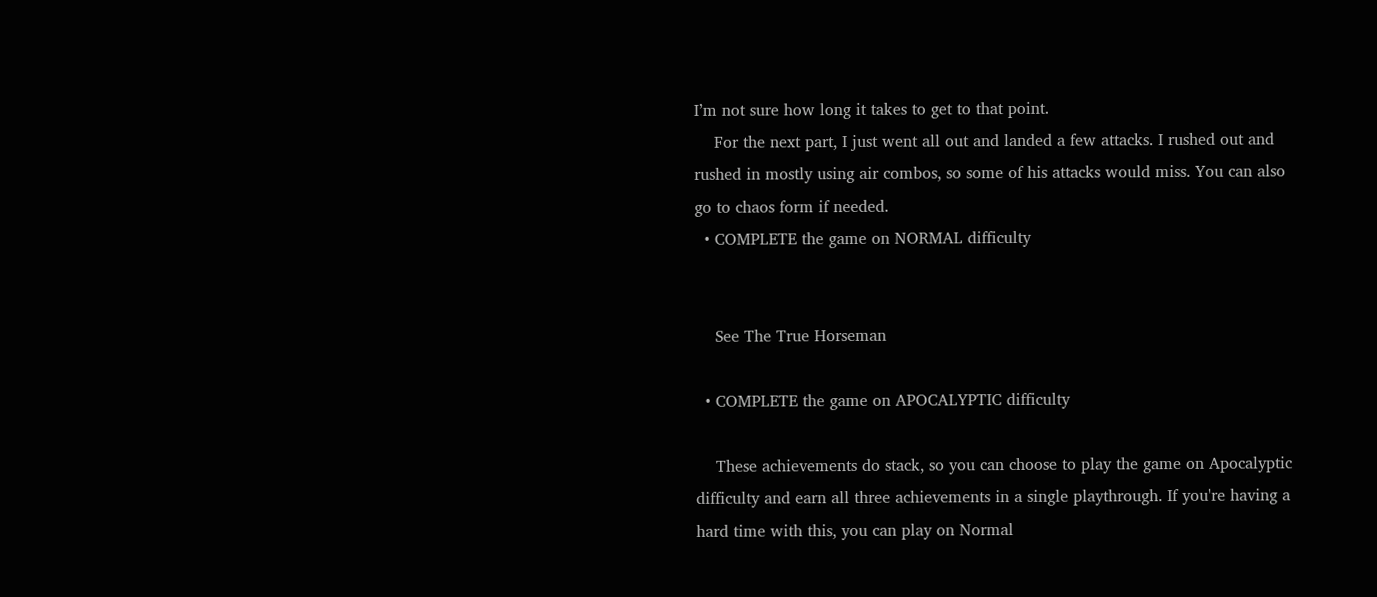I’m not sure how long it takes to get to that point.
    For the next part, I just went all out and landed a few attacks. I rushed out and rushed in mostly using air combos, so some of his attacks would miss. You can also go to chaos form if needed.
  • COMPLETE the game on NORMAL difficulty


    See The True Horseman

  • COMPLETE the game on APOCALYPTIC difficulty

    These achievements do stack, so you can choose to play the game on Apocalyptic difficulty and earn all three achievements in a single playthrough. If you're having a hard time with this, you can play on Normal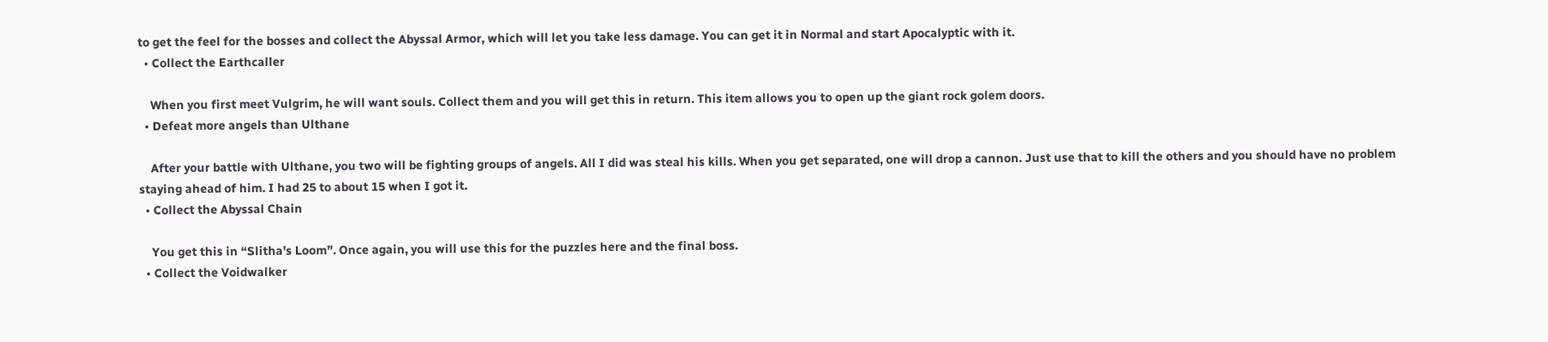to get the feel for the bosses and collect the Abyssal Armor, which will let you take less damage. You can get it in Normal and start Apocalyptic with it.
  • Collect the Earthcaller

    When you first meet Vulgrim, he will want souls. Collect them and you will get this in return. This item allows you to open up the giant rock golem doors.
  • Defeat more angels than Ulthane

    After your battle with Ulthane, you two will be fighting groups of angels. All I did was steal his kills. When you get separated, one will drop a cannon. Just use that to kill the others and you should have no problem staying ahead of him. I had 25 to about 15 when I got it.
  • Collect the Abyssal Chain

    You get this in “Slitha's Loom”. Once again, you will use this for the puzzles here and the final boss.
  • Collect the Voidwalker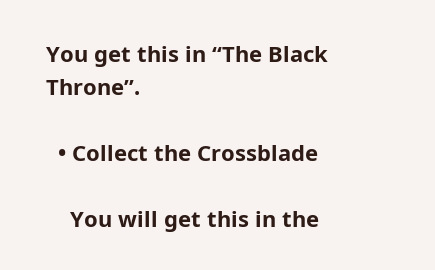You get this in “The Black Throne”.

  • Collect the Crossblade

    You will get this in the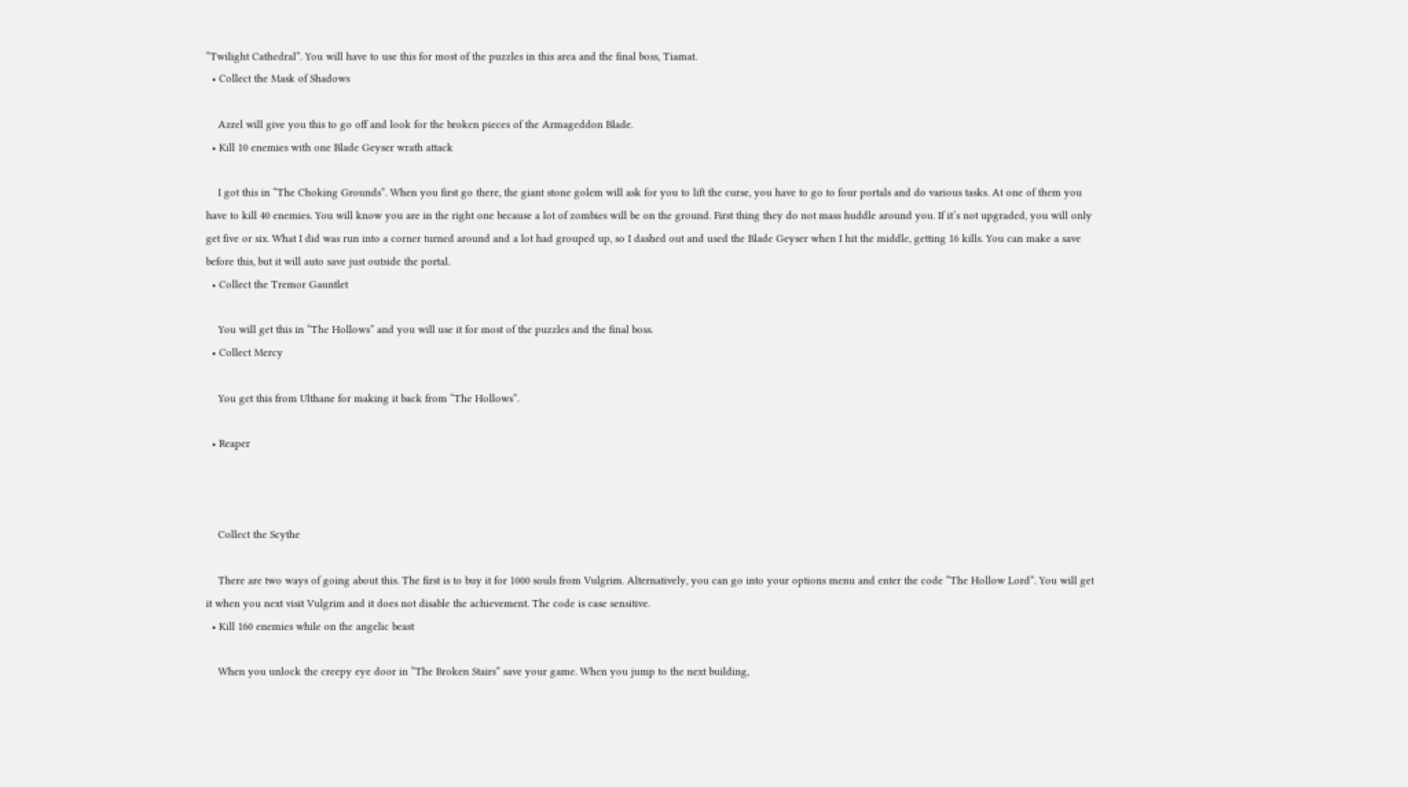“Twilight Cathedral”. You will have to use this for most of the puzzles in this area and the final boss, Tiamat.
  • Collect the Mask of Shadows

    Azrel will give you this to go off and look for the broken pieces of the Armageddon Blade.
  • Kill 10 enemies with one Blade Geyser wrath attack

    I got this in “The Choking Grounds”. When you first go there, the giant stone golem will ask for you to lift the curse, you have to go to four portals and do various tasks. At one of them you have to kill 40 enemies. You will know you are in the right one because a lot of zombies will be on the ground. First thing they do not mass huddle around you. If it’s not upgraded, you will only get five or six. What I did was run into a corner turned around and a lot had grouped up, so I dashed out and used the Blade Geyser when I hit the middle, getting 16 kills. You can make a save before this, but it will auto save just outside the portal.
  • Collect the Tremor Gauntlet

    You will get this in “The Hollows” and you will use it for most of the puzzles and the final boss.
  • Collect Mercy

    You get this from Ulthane for making it back from “The Hollows”.

  • Reaper



    Collect the Scythe

    There are two ways of going about this. The first is to buy it for 1000 souls from Vulgrim. Alternatively, you can go into your options menu and enter the code “The Hollow Lord”. You will get it when you next visit Vulgrim and it does not disable the achievement. The code is case sensitive.
  • Kill 160 enemies while on the angelic beast

    When you unlock the creepy eye door in “The Broken Stairs” save your game. When you jump to the next building,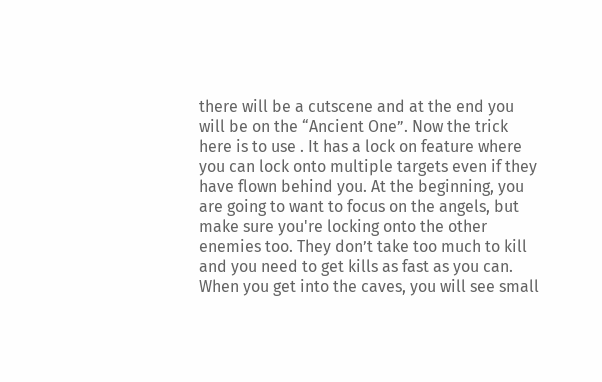there will be a cutscene and at the end you will be on the “Ancient One”. Now the trick here is to use . It has a lock on feature where you can lock onto multiple targets even if they have flown behind you. At the beginning, you are going to want to focus on the angels, but make sure you're locking onto the other enemies too. They don’t take too much to kill and you need to get kills as fast as you can. When you get into the caves, you will see small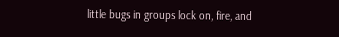little bugs in groups lock on, fire, and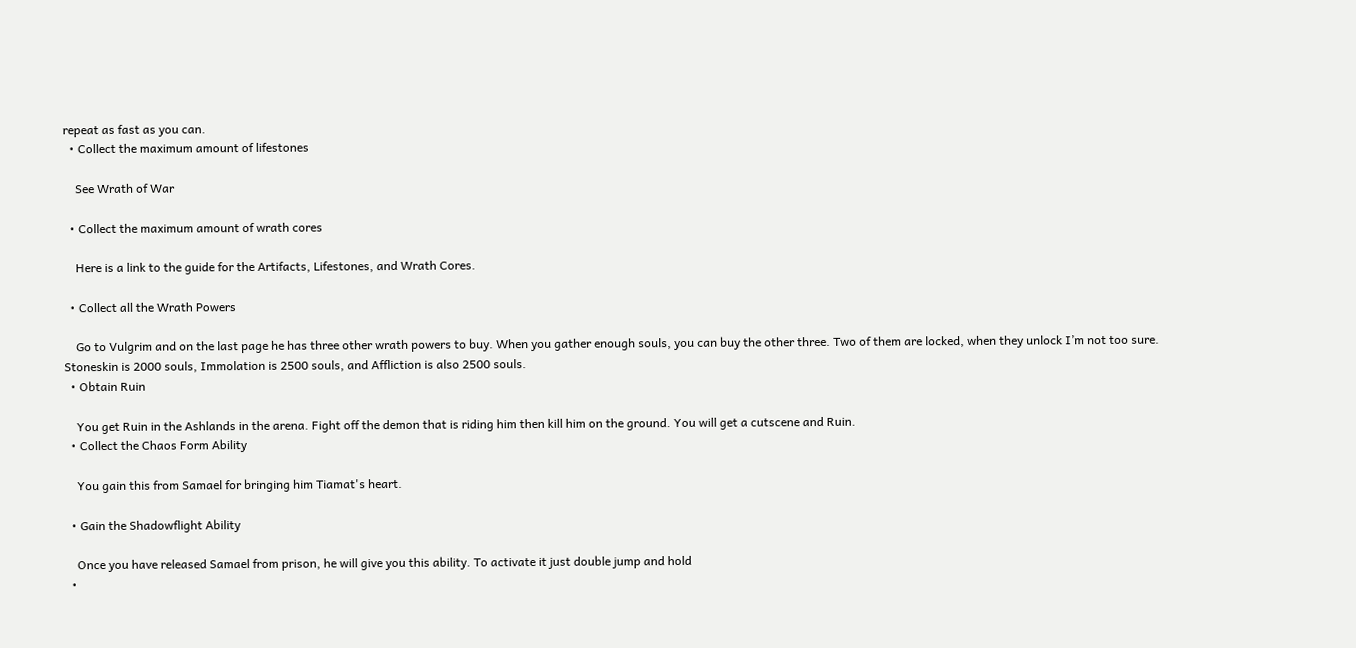repeat as fast as you can.
  • Collect the maximum amount of lifestones

    See Wrath of War

  • Collect the maximum amount of wrath cores

    Here is a link to the guide for the Artifacts, Lifestones, and Wrath Cores.

  • Collect all the Wrath Powers

    Go to Vulgrim and on the last page he has three other wrath powers to buy. When you gather enough souls, you can buy the other three. Two of them are locked, when they unlock I’m not too sure. Stoneskin is 2000 souls, Immolation is 2500 souls, and Affliction is also 2500 souls.
  • Obtain Ruin

    You get Ruin in the Ashlands in the arena. Fight off the demon that is riding him then kill him on the ground. You will get a cutscene and Ruin.
  • Collect the Chaos Form Ability

    You gain this from Samael for bringing him Tiamat's heart.

  • Gain the Shadowflight Ability

    Once you have released Samael from prison, he will give you this ability. To activate it just double jump and hold
  •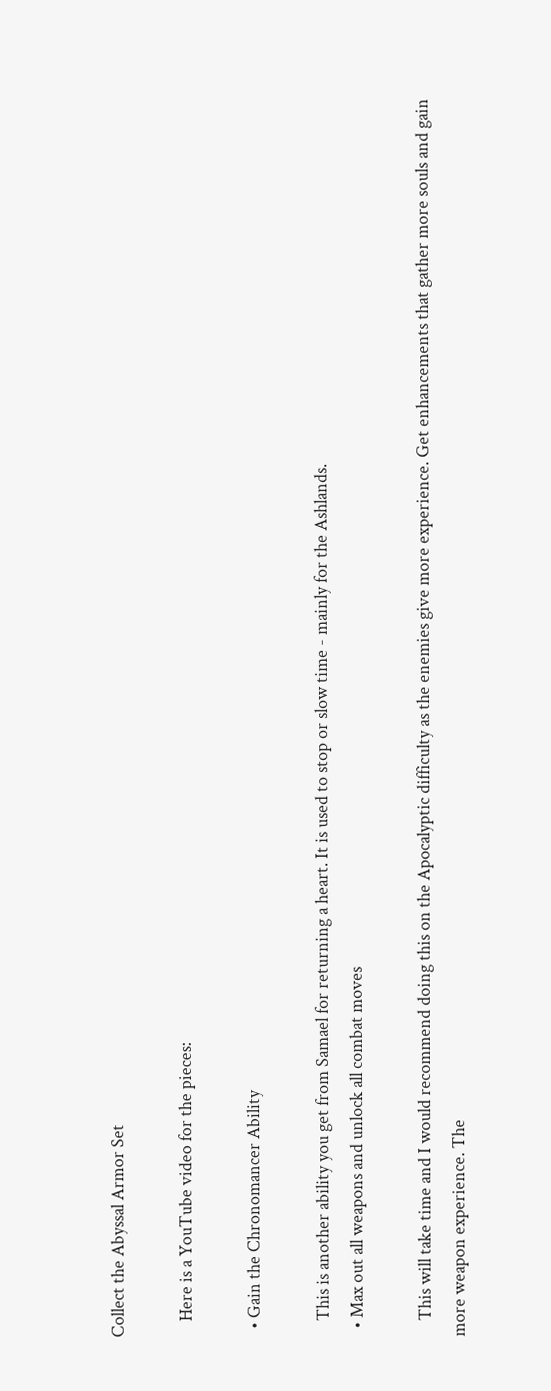Collect the Abyssal Armor Set

    Here is a YouTube video for the pieces:

  • Gain the Chronomancer Ability

    This is another ability you get from Samael for returning a heart. It is used to stop or slow time - mainly for the Ashlands.
  • Max out all weapons and unlock all combat moves

    This will take time and I would recommend doing this on the Apocalyptic difficulty as the enemies give more experience. Get enhancements that gather more souls and gain more weapon experience. The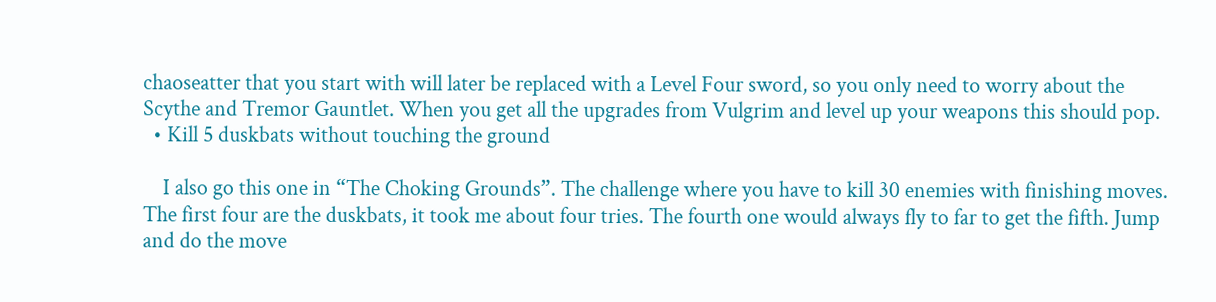chaoseatter that you start with will later be replaced with a Level Four sword, so you only need to worry about the Scythe and Tremor Gauntlet. When you get all the upgrades from Vulgrim and level up your weapons this should pop.
  • Kill 5 duskbats without touching the ground

    I also go this one in “The Choking Grounds”. The challenge where you have to kill 30 enemies with finishing moves. The first four are the duskbats, it took me about four tries. The fourth one would always fly to far to get the fifth. Jump and do the move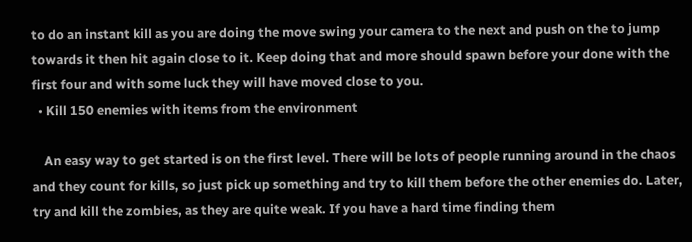to do an instant kill as you are doing the move swing your camera to the next and push on the to jump towards it then hit again close to it. Keep doing that and more should spawn before your done with the first four and with some luck they will have moved close to you.
  • Kill 150 enemies with items from the environment

    An easy way to get started is on the first level. There will be lots of people running around in the chaos and they count for kills, so just pick up something and try to kill them before the other enemies do. Later, try and kill the zombies, as they are quite weak. If you have a hard time finding them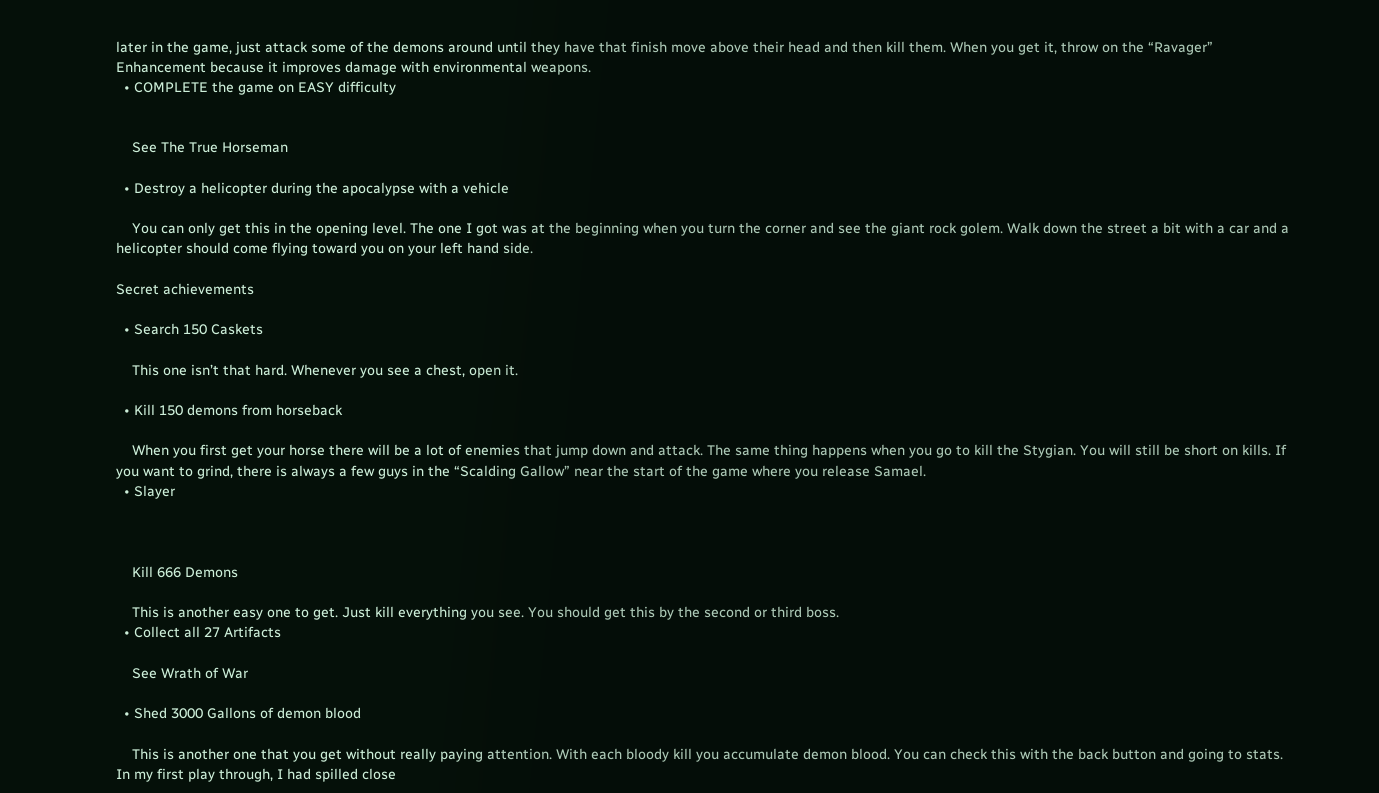later in the game, just attack some of the demons around until they have that finish move above their head and then kill them. When you get it, throw on the “Ravager” Enhancement because it improves damage with environmental weapons.
  • COMPLETE the game on EASY difficulty


    See The True Horseman

  • Destroy a helicopter during the apocalypse with a vehicle

    You can only get this in the opening level. The one I got was at the beginning when you turn the corner and see the giant rock golem. Walk down the street a bit with a car and a helicopter should come flying toward you on your left hand side.

Secret achievements

  • Search 150 Caskets

    This one isn’t that hard. Whenever you see a chest, open it.

  • Kill 150 demons from horseback

    When you first get your horse there will be a lot of enemies that jump down and attack. The same thing happens when you go to kill the Stygian. You will still be short on kills. If you want to grind, there is always a few guys in the “Scalding Gallow” near the start of the game where you release Samael.
  • Slayer



    Kill 666 Demons

    This is another easy one to get. Just kill everything you see. You should get this by the second or third boss.
  • Collect all 27 Artifacts

    See Wrath of War

  • Shed 3000 Gallons of demon blood

    This is another one that you get without really paying attention. With each bloody kill you accumulate demon blood. You can check this with the back button and going to stats. In my first play through, I had spilled close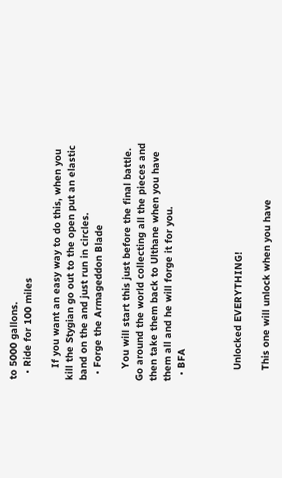to 5000 gallons.
  • Ride for 100 miles

    If you want an easy way to do this, when you kill the Stygian go out to the open put an elastic band on the and just run in circles.
  • Forge the Armageddon Blade

    You will start this just before the final battle. Go around the world collecting all the pieces and then take them back to Ulthane when you have them all and he will forge it for you.
  • BFA



    Unlocked EVERYTHING!

    This one will unlock when you have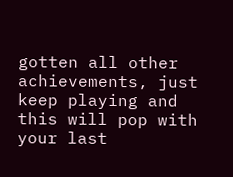gotten all other achievements, just keep playing and this will pop with your last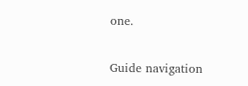one.

Guide navigation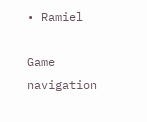• Ramiel

Game navigation